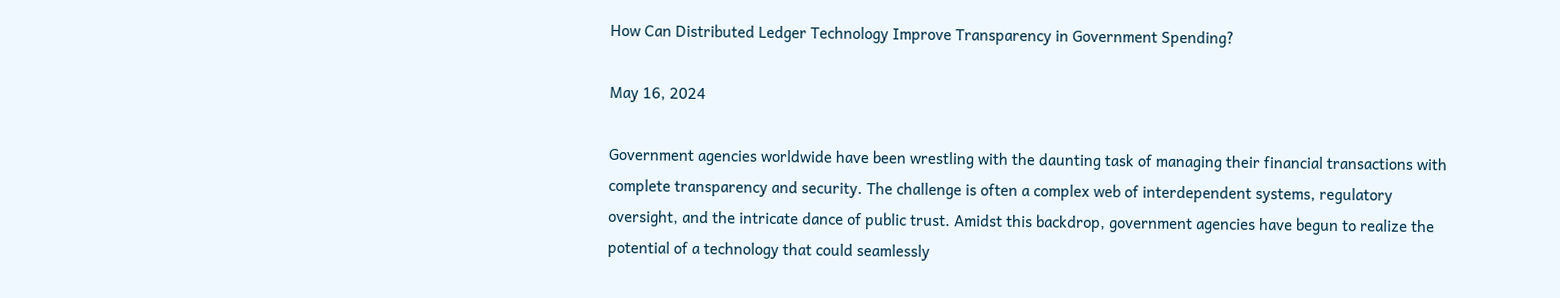How Can Distributed Ledger Technology Improve Transparency in Government Spending?

May 16, 2024

Government agencies worldwide have been wrestling with the daunting task of managing their financial transactions with complete transparency and security. The challenge is often a complex web of interdependent systems, regulatory oversight, and the intricate dance of public trust. Amidst this backdrop, government agencies have begun to realize the potential of a technology that could seamlessly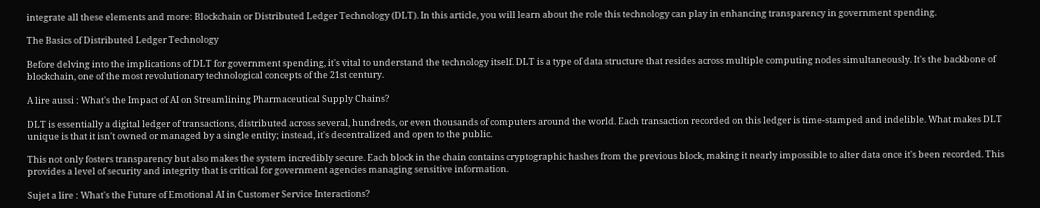integrate all these elements and more: Blockchain or Distributed Ledger Technology (DLT). In this article, you will learn about the role this technology can play in enhancing transparency in government spending.

The Basics of Distributed Ledger Technology

Before delving into the implications of DLT for government spending, it's vital to understand the technology itself. DLT is a type of data structure that resides across multiple computing nodes simultaneously. It's the backbone of blockchain, one of the most revolutionary technological concepts of the 21st century.

A lire aussi : What's the Impact of AI on Streamlining Pharmaceutical Supply Chains?

DLT is essentially a digital ledger of transactions, distributed across several, hundreds, or even thousands of computers around the world. Each transaction recorded on this ledger is time-stamped and indelible. What makes DLT unique is that it isn't owned or managed by a single entity; instead, it's decentralized and open to the public.

This not only fosters transparency but also makes the system incredibly secure. Each block in the chain contains cryptographic hashes from the previous block, making it nearly impossible to alter data once it's been recorded. This provides a level of security and integrity that is critical for government agencies managing sensitive information.

Sujet a lire : What's the Future of Emotional AI in Customer Service Interactions?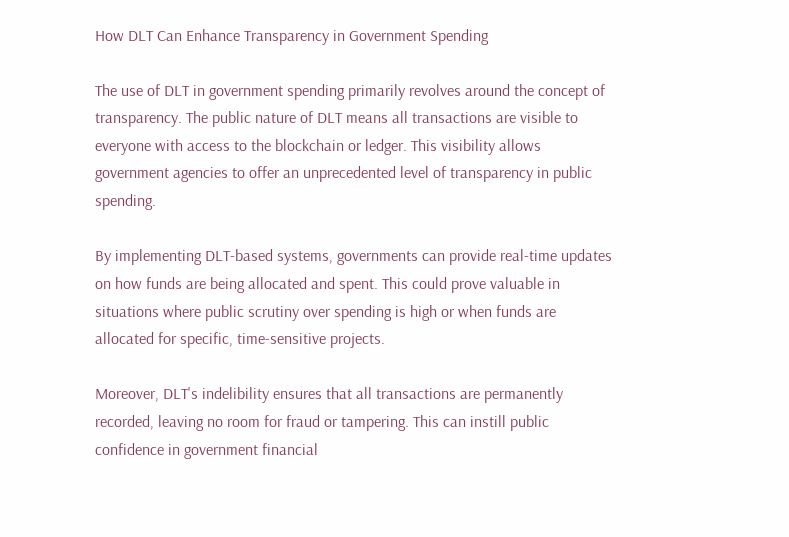How DLT Can Enhance Transparency in Government Spending

The use of DLT in government spending primarily revolves around the concept of transparency. The public nature of DLT means all transactions are visible to everyone with access to the blockchain or ledger. This visibility allows government agencies to offer an unprecedented level of transparency in public spending.

By implementing DLT-based systems, governments can provide real-time updates on how funds are being allocated and spent. This could prove valuable in situations where public scrutiny over spending is high or when funds are allocated for specific, time-sensitive projects.

Moreover, DLT's indelibility ensures that all transactions are permanently recorded, leaving no room for fraud or tampering. This can instill public confidence in government financial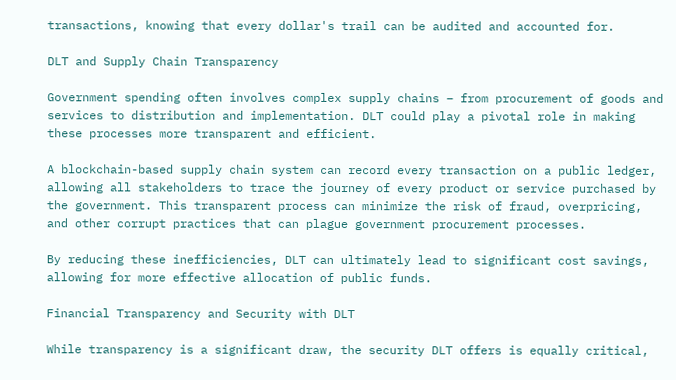transactions, knowing that every dollar's trail can be audited and accounted for.

DLT and Supply Chain Transparency

Government spending often involves complex supply chains – from procurement of goods and services to distribution and implementation. DLT could play a pivotal role in making these processes more transparent and efficient.

A blockchain-based supply chain system can record every transaction on a public ledger, allowing all stakeholders to trace the journey of every product or service purchased by the government. This transparent process can minimize the risk of fraud, overpricing, and other corrupt practices that can plague government procurement processes.

By reducing these inefficiencies, DLT can ultimately lead to significant cost savings, allowing for more effective allocation of public funds.

Financial Transparency and Security with DLT

While transparency is a significant draw, the security DLT offers is equally critical,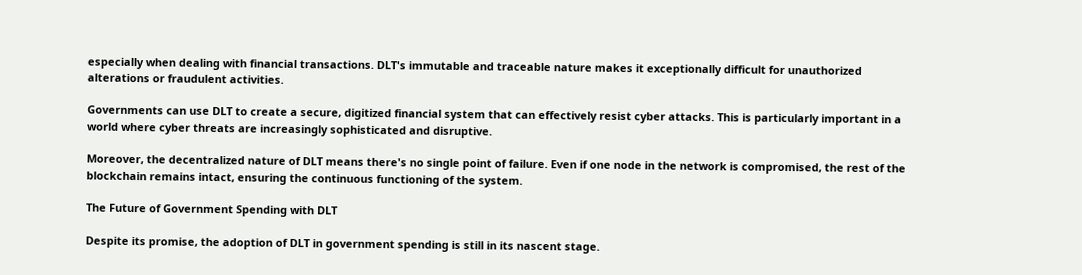especially when dealing with financial transactions. DLT's immutable and traceable nature makes it exceptionally difficult for unauthorized alterations or fraudulent activities.

Governments can use DLT to create a secure, digitized financial system that can effectively resist cyber attacks. This is particularly important in a world where cyber threats are increasingly sophisticated and disruptive.

Moreover, the decentralized nature of DLT means there's no single point of failure. Even if one node in the network is compromised, the rest of the blockchain remains intact, ensuring the continuous functioning of the system.

The Future of Government Spending with DLT

Despite its promise, the adoption of DLT in government spending is still in its nascent stage.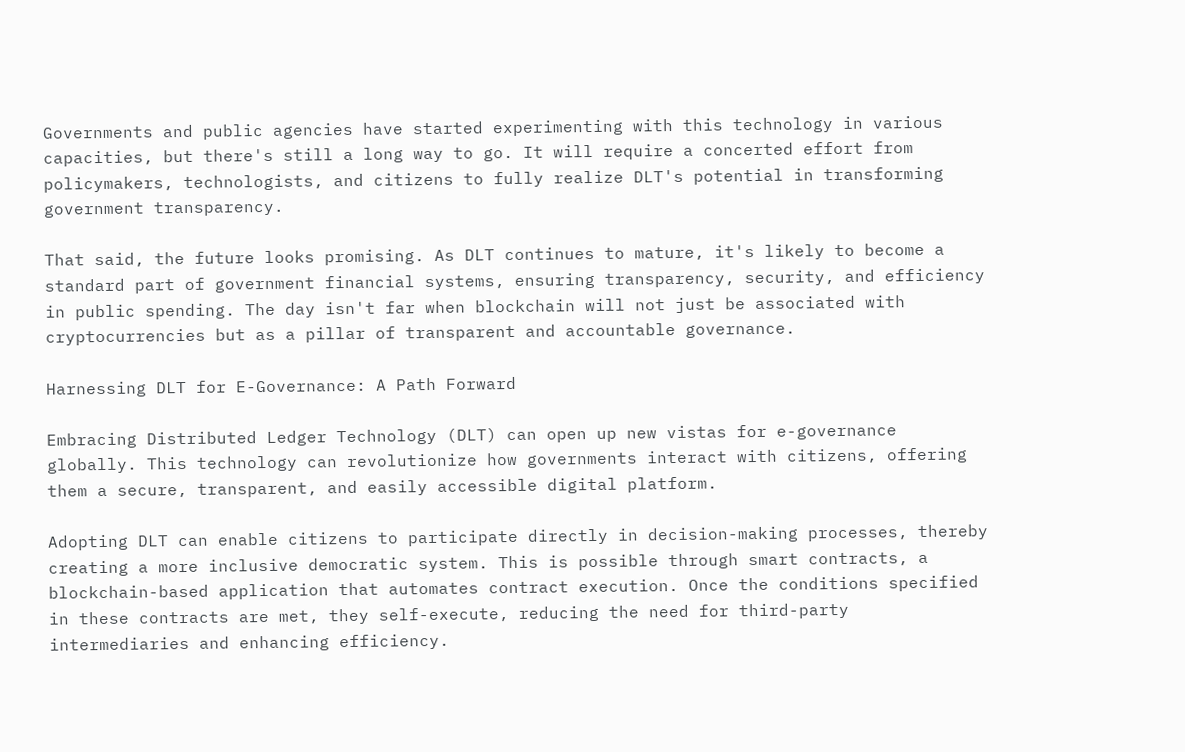Governments and public agencies have started experimenting with this technology in various capacities, but there's still a long way to go. It will require a concerted effort from policymakers, technologists, and citizens to fully realize DLT's potential in transforming government transparency.

That said, the future looks promising. As DLT continues to mature, it's likely to become a standard part of government financial systems, ensuring transparency, security, and efficiency in public spending. The day isn't far when blockchain will not just be associated with cryptocurrencies but as a pillar of transparent and accountable governance.

Harnessing DLT for E-Governance: A Path Forward

Embracing Distributed Ledger Technology (DLT) can open up new vistas for e-governance globally. This technology can revolutionize how governments interact with citizens, offering them a secure, transparent, and easily accessible digital platform.

Adopting DLT can enable citizens to participate directly in decision-making processes, thereby creating a more inclusive democratic system. This is possible through smart contracts, a blockchain-based application that automates contract execution. Once the conditions specified in these contracts are met, they self-execute, reducing the need for third-party intermediaries and enhancing efficiency.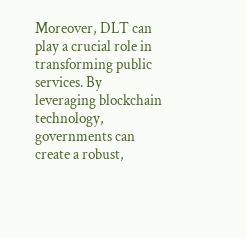Moreover, DLT can play a crucial role in transforming public services. By leveraging blockchain technology, governments can create a robust,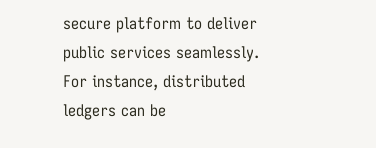secure platform to deliver public services seamlessly. For instance, distributed ledgers can be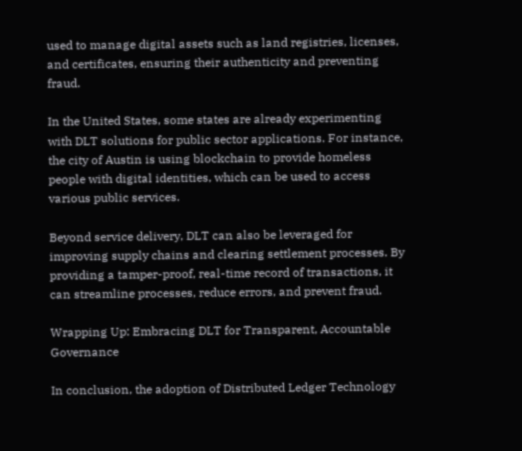used to manage digital assets such as land registries, licenses, and certificates, ensuring their authenticity and preventing fraud.

In the United States, some states are already experimenting with DLT solutions for public sector applications. For instance, the city of Austin is using blockchain to provide homeless people with digital identities, which can be used to access various public services.

Beyond service delivery, DLT can also be leveraged for improving supply chains and clearing settlement processes. By providing a tamper-proof, real-time record of transactions, it can streamline processes, reduce errors, and prevent fraud.

Wrapping Up: Embracing DLT for Transparent, Accountable Governance

In conclusion, the adoption of Distributed Ledger Technology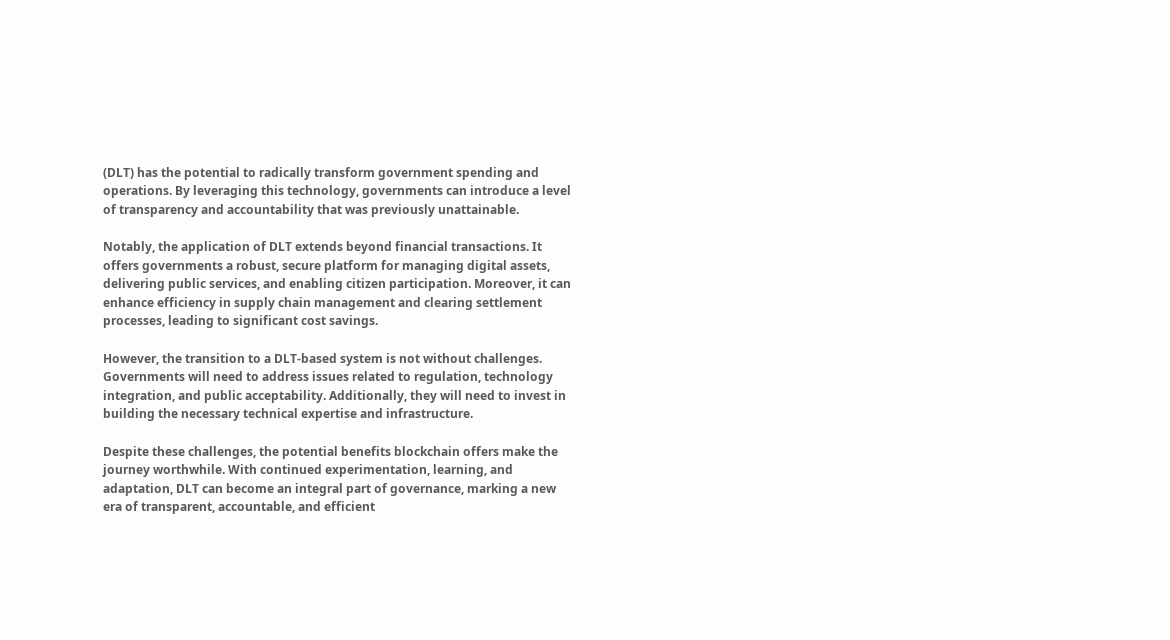(DLT) has the potential to radically transform government spending and operations. By leveraging this technology, governments can introduce a level of transparency and accountability that was previously unattainable.

Notably, the application of DLT extends beyond financial transactions. It offers governments a robust, secure platform for managing digital assets, delivering public services, and enabling citizen participation. Moreover, it can enhance efficiency in supply chain management and clearing settlement processes, leading to significant cost savings.

However, the transition to a DLT-based system is not without challenges. Governments will need to address issues related to regulation, technology integration, and public acceptability. Additionally, they will need to invest in building the necessary technical expertise and infrastructure.

Despite these challenges, the potential benefits blockchain offers make the journey worthwhile. With continued experimentation, learning, and adaptation, DLT can become an integral part of governance, marking a new era of transparent, accountable, and efficient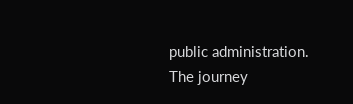public administration. The journey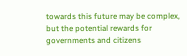towards this future may be complex, but the potential rewards for governments and citizens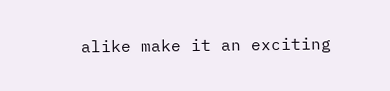alike make it an exciting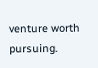venture worth pursuing.